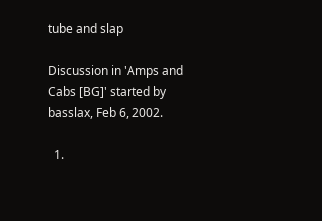tube and slap

Discussion in 'Amps and Cabs [BG]' started by basslax, Feb 6, 2002.

  1.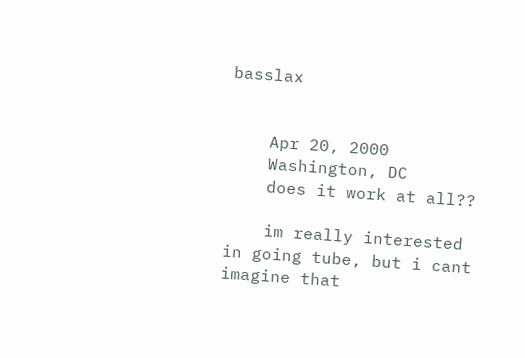basslax


    Apr 20, 2000
    Washington, DC
    does it work at all??

    im really interested in going tube, but i cant imagine that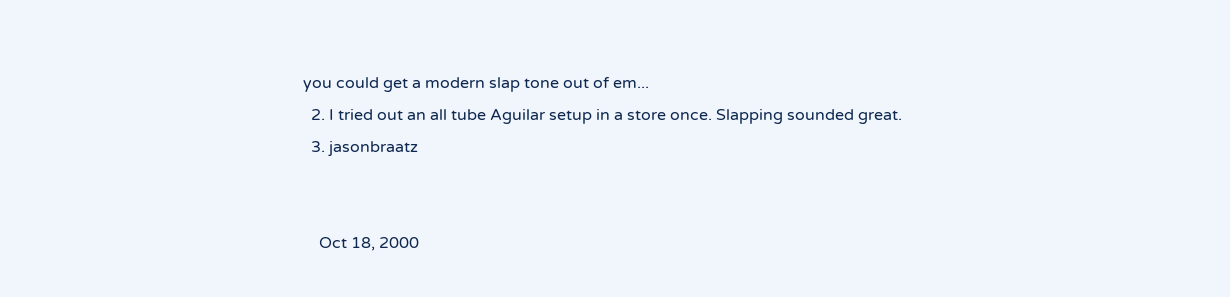you could get a modern slap tone out of em...
  2. I tried out an all tube Aguilar setup in a store once. Slapping sounded great.
  3. jasonbraatz


    Oct 18, 2000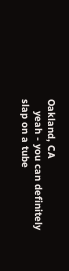Oakland, CA
    yeah - you can definitely slap on a tube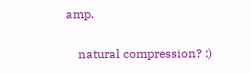amp.

    natural compression? :)